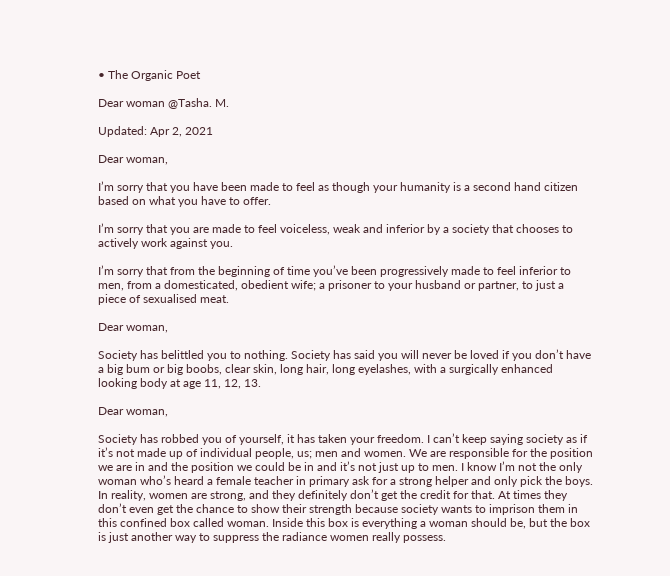• The Organic Poet

Dear woman @Tasha. M.

Updated: Apr 2, 2021

Dear woman,

I’m sorry that you have been made to feel as though your humanity is a second hand citizen based on what you have to offer.

I’m sorry that you are made to feel voiceless, weak and inferior by a society that chooses to actively work against you.

I’m sorry that from the beginning of time you’ve been progressively made to feel inferior to men, from a domesticated, obedient wife; a prisoner to your husband or partner, to just a piece of sexualised meat.

Dear woman,

Society has belittled you to nothing. Society has said you will never be loved if you don’t have a big bum or big boobs, clear skin, long hair, long eyelashes, with a surgically enhanced looking body at age 11, 12, 13.

Dear woman,

Society has robbed you of yourself, it has taken your freedom. I can’t keep saying society as if it’s not made up of individual people, us; men and women. We are responsible for the position we are in and the position we could be in and it’s not just up to men. I know I’m not the only woman who’s heard a female teacher in primary ask for a strong helper and only pick the boys. In reality, women are strong, and they definitely don’t get the credit for that. At times they don’t even get the chance to show their strength because society wants to imprison them in this confined box called woman. Inside this box is everything a woman should be, but the box is just another way to suppress the radiance women really possess.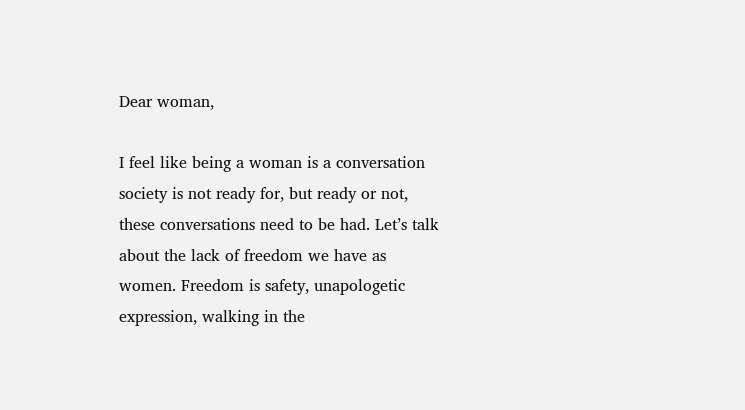Dear woman,

I feel like being a woman is a conversation society is not ready for, but ready or not, these conversations need to be had. Let’s talk about the lack of freedom we have as women. Freedom is safety, unapologetic expression, walking in the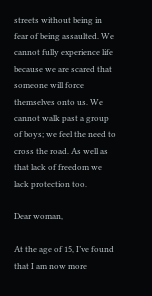streets without being in fear of being assaulted. We cannot fully experience life because we are scared that someone will force themselves onto us. We cannot walk past a group of boys; we feel the need to cross the road. As well as that lack of freedom we lack protection too.

Dear woman,

At the age of 15, I’ve found that I am now more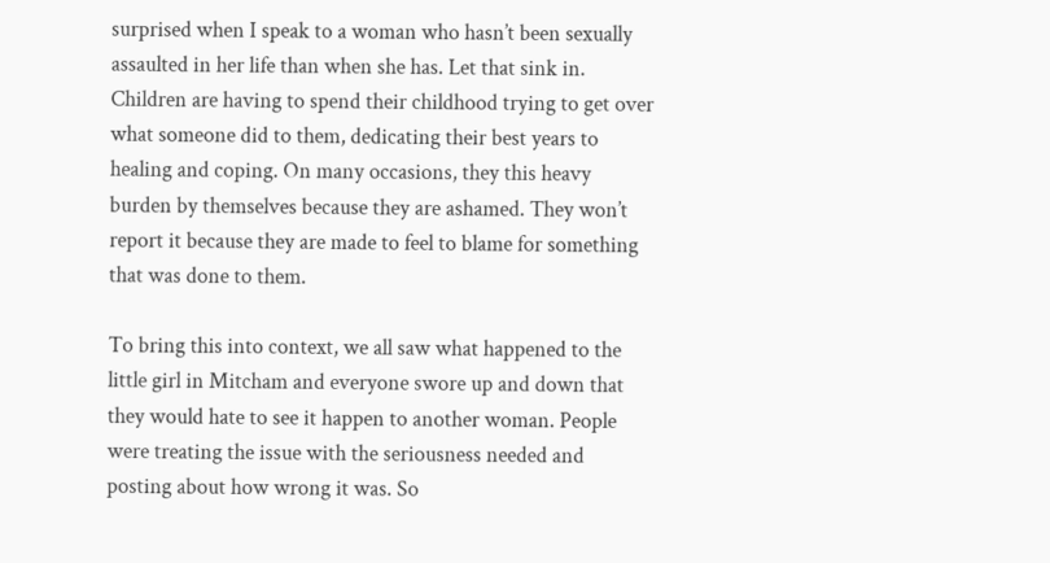surprised when I speak to a woman who hasn’t been sexually assaulted in her life than when she has. Let that sink in. Children are having to spend their childhood trying to get over what someone did to them, dedicating their best years to healing and coping. On many occasions, they this heavy burden by themselves because they are ashamed. They won’t report it because they are made to feel to blame for something that was done to them.

To bring this into context, we all saw what happened to the little girl in Mitcham and everyone swore up and down that they would hate to see it happen to another woman. People were treating the issue with the seriousness needed and posting about how wrong it was. So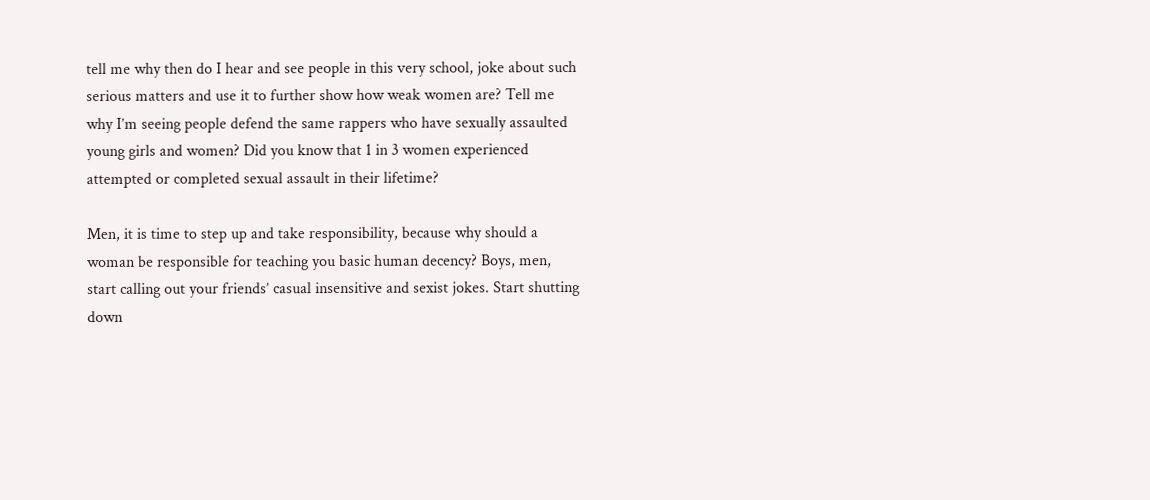tell me why then do I hear and see people in this very school, joke about such serious matters and use it to further show how weak women are? Tell me why I’m seeing people defend the same rappers who have sexually assaulted young girls and women? Did you know that 1 in 3 women experienced attempted or completed sexual assault in their lifetime?

Men, it is time to step up and take responsibility, because why should a woman be responsible for teaching you basic human decency? Boys, men, start calling out your friends’ casual insensitive and sexist jokes. Start shutting down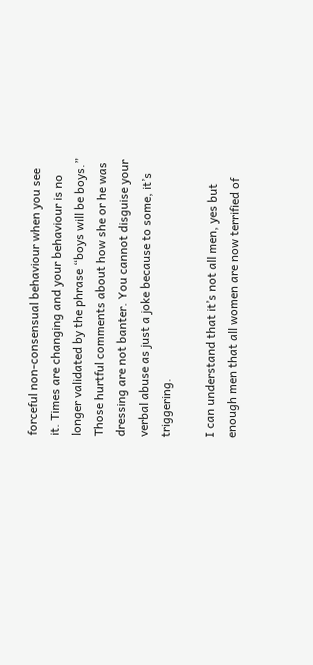forceful non-consensual behaviour when you see it. Times are changing and your behaviour is no longer validated by the phrase “boys will be boys.” Those hurtful comments about how she or he was dressing are not banter. You cannot disguise your verbal abuse as just a joke because to some, it’s triggering.

I can understand that it’s not all men, yes but enough men that all women are now terrified of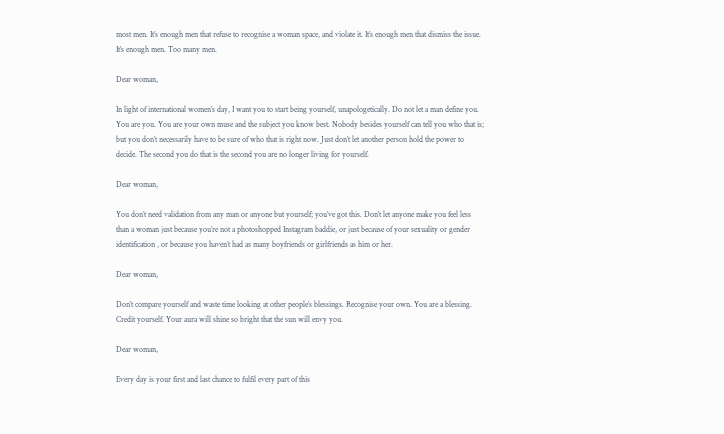most men. It’s enough men that refuse to recognise a woman space, and violate it. It’s enough men that dismiss the issue. It’s enough men. Too many men.

Dear woman,

In light of international women’s day, I want you to start being yourself, unapologetically. Do not let a man define you. You are you. You are your own muse and the subject you know best. Nobody besides yourself can tell you who that is; but you don’t necessarily have to be sure of who that is right now. Just don’t let another person hold the power to decide. The second you do that is the second you are no longer living for yourself.

Dear woman,

You don’t need validation from any man or anyone but yourself; you’ve got this. Don’t let anyone make you feel less than a woman just because you’re not a photoshopped Instagram baddie, or just because of your sexuality or gender identification , or because you haven’t had as many boyfriends or girlfriends as him or her.

Dear woman,

Don’t compare yourself and waste time looking at other people’s blessings. Recognise your own. You are a blessing. Credit yourself. Your aura will shine so bright that the sun will envy you.

Dear woman,

Every day is your first and last chance to fulfil every part of this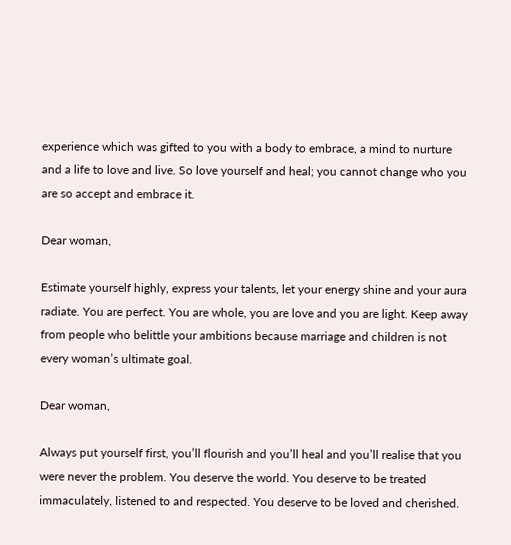experience which was gifted to you with a body to embrace, a mind to nurture and a life to love and live. So love yourself and heal; you cannot change who you are so accept and embrace it.

Dear woman,

Estimate yourself highly, express your talents, let your energy shine and your aura radiate. You are perfect. You are whole, you are love and you are light. Keep away from people who belittle your ambitions because marriage and children is not every woman’s ultimate goal.

Dear woman,

Always put yourself first, you’ll flourish and you’ll heal and you’ll realise that you were never the problem. You deserve the world. You deserve to be treated immaculately, listened to and respected. You deserve to be loved and cherished.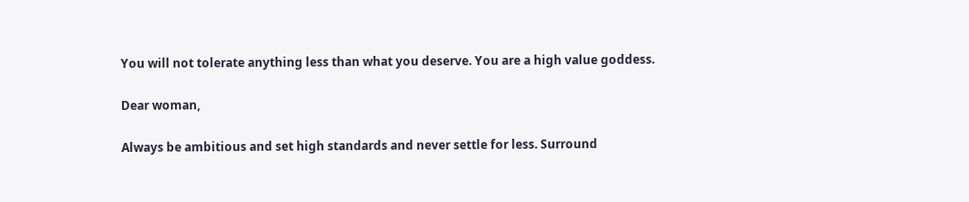You will not tolerate anything less than what you deserve. You are a high value goddess.

Dear woman,

Always be ambitious and set high standards and never settle for less. Surround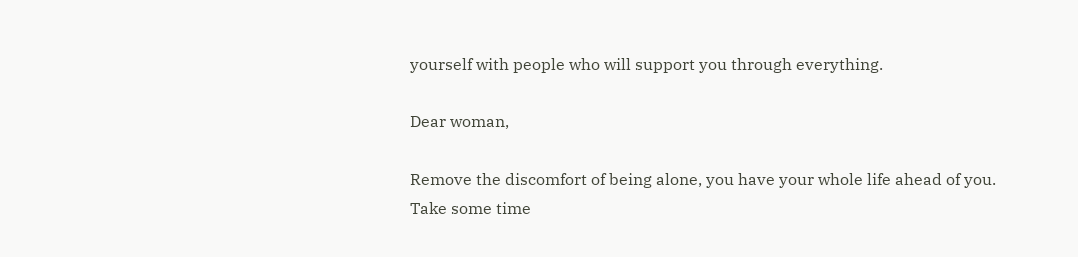yourself with people who will support you through everything.

Dear woman,

Remove the discomfort of being alone, you have your whole life ahead of you. Take some time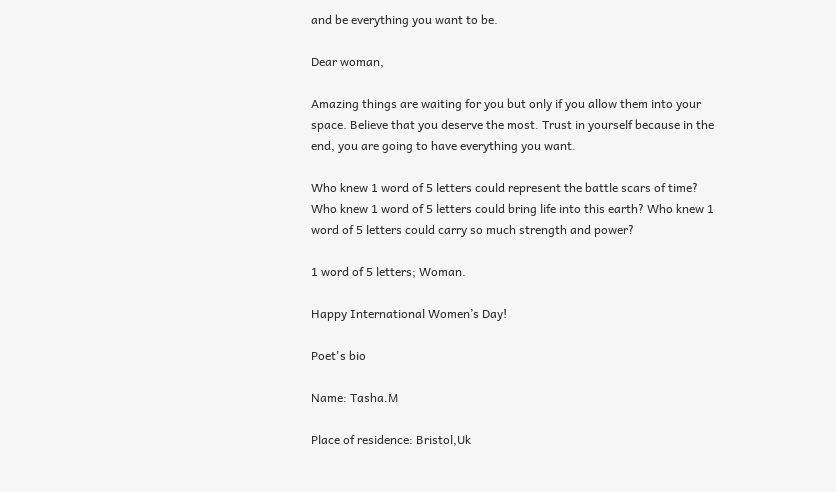and be everything you want to be.

Dear woman,

Amazing things are waiting for you but only if you allow them into your space. Believe that you deserve the most. Trust in yourself because in the end, you are going to have everything you want.

Who knew 1 word of 5 letters could represent the battle scars of time? Who knew 1 word of 5 letters could bring life into this earth? Who knew 1 word of 5 letters could carry so much strength and power?

1 word of 5 letters; Woman.

Happy International Women’s Day!

Poet's bio

Name: Tasha.M

Place of residence: Bristol,Uk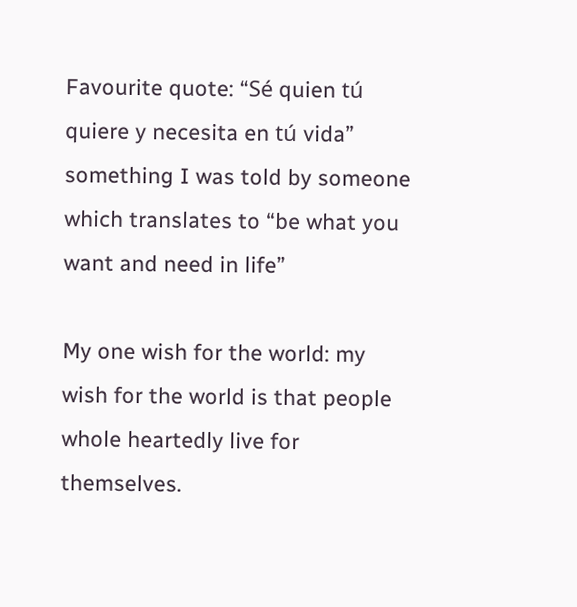Favourite quote: “Sé quien tú quiere y necesita en tú vida” something I was told by someone which translates to “be what you want and need in life”

My one wish for the world: my wish for the world is that people whole heartedly live for themselves.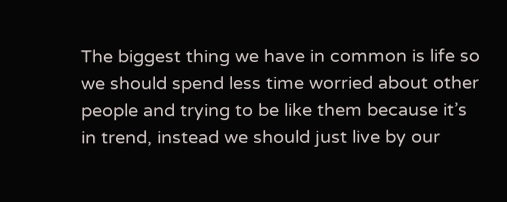The biggest thing we have in common is life so we should spend less time worried about other people and trying to be like them because it’s in trend, instead we should just live by our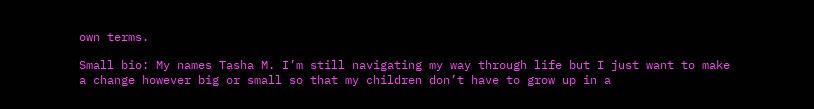own terms.

Small bio: My names Tasha M. I’m still navigating my way through life but I just want to make a change however big or small so that my children don’t have to grow up in a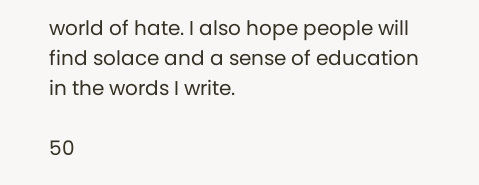world of hate. I also hope people will find solace and a sense of education in the words I write.

50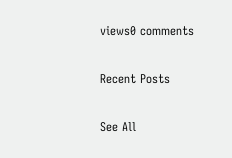views0 comments

Recent Posts

See All